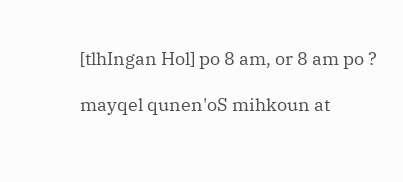[tlhIngan Hol] po 8 am, or 8 am po ?

mayqel qunen'oS mihkoun at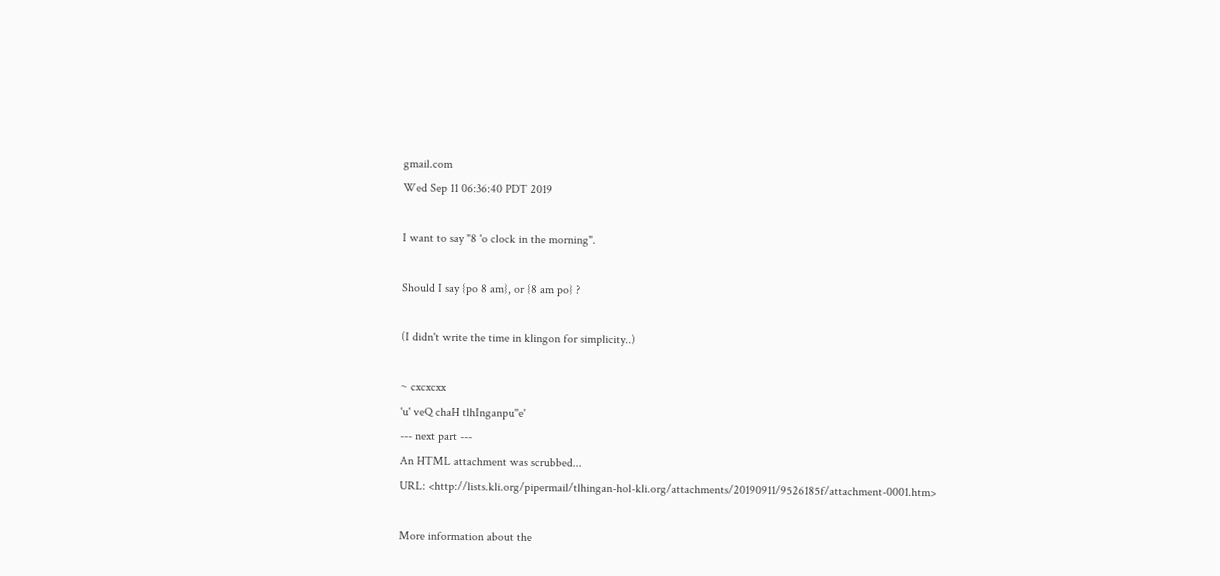gmail.com
Wed Sep 11 06:36:40 PDT 2019

I want to say "8 'o clock in the morning".

Should I say {po 8 am}, or {8 am po} ?

(I didn't write the time in klingon for simplicity..)

~ cxcxcxx
'u' veQ chaH tlhInganpu''e'
--- next part ---
An HTML attachment was scrubbed...
URL: <http://lists.kli.org/pipermail/tlhingan-hol-kli.org/attachments/20190911/9526185f/attachment-0001.htm>

More information about the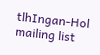tlhIngan-Hol mailing list